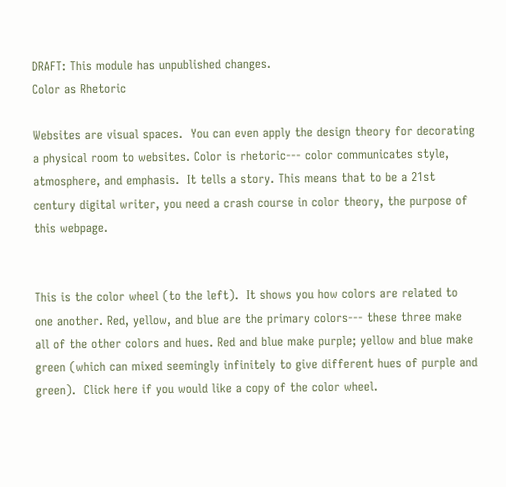DRAFT: This module has unpublished changes.
Color as Rhetoric

Websites are visual spaces.  You can even apply the design theory for decorating a physical room to websites. Color is rhetoric--- color communicates style, atmosphere, and emphasis.  It tells a story. This means that to be a 21st century digital writer, you need a crash course in color theory, the purpose of this webpage.


This is the color wheel (to the left).  It shows you how colors are related to one another. Red, yellow, and blue are the primary colors--- these three make all of the other colors and hues. Red and blue make purple; yellow and blue make green (which can mixed seemingly infinitely to give different hues of purple and green).  Click here if you would like a copy of the color wheel.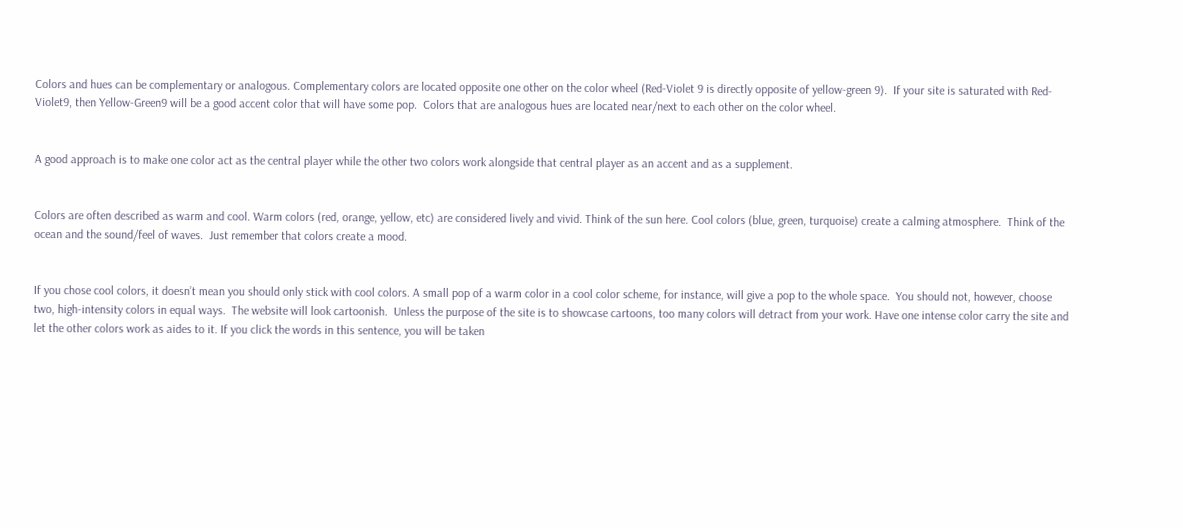Colors and hues can be complementary or analogous. Complementary colors are located opposite one other on the color wheel (Red-Violet 9 is directly opposite of yellow-green 9).  If your site is saturated with Red-Violet9, then Yellow-Green9 will be a good accent color that will have some pop.  Colors that are analogous hues are located near/next to each other on the color wheel.


A good approach is to make one color act as the central player while the other two colors work alongside that central player as an accent and as a supplement.


Colors are often described as warm and cool. Warm colors (red, orange, yellow, etc) are considered lively and vivid. Think of the sun here. Cool colors (blue, green, turquoise) create a calming atmosphere.  Think of the ocean and the sound/feel of waves.  Just remember that colors create a mood.


If you chose cool colors, it doesn’t mean you should only stick with cool colors. A small pop of a warm color in a cool color scheme, for instance, will give a pop to the whole space.  You should not, however, choose two, high-intensity colors in equal ways.  The website will look cartoonish.  Unless the purpose of the site is to showcase cartoons, too many colors will detract from your work. Have one intense color carry the site and let the other colors work as aides to it. If you click the words in this sentence, you will be taken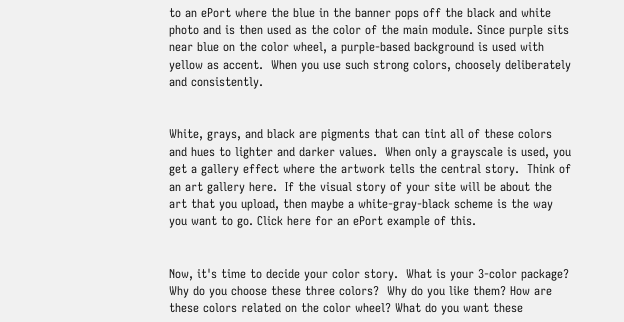to an ePort where the blue in the banner pops off the black and white photo and is then used as the color of the main module. Since purple sits near blue on the color wheel, a purple-based background is used with yellow as accent.  When you use such strong colors, choosely deliberately and consistently.


White, grays, and black are pigments that can tint all of these colors and hues to lighter and darker values.  When only a grayscale is used, you get a gallery effect where the artwork tells the central story.  Think of an art gallery here.  If the visual story of your site will be about the art that you upload, then maybe a white-gray-black scheme is the way you want to go. Click here for an ePort example of this.


Now, it's time to decide your color story.  What is your 3-color package?  Why do you choose these three colors?  Why do you like them? How are these colors related on the color wheel? What do you want these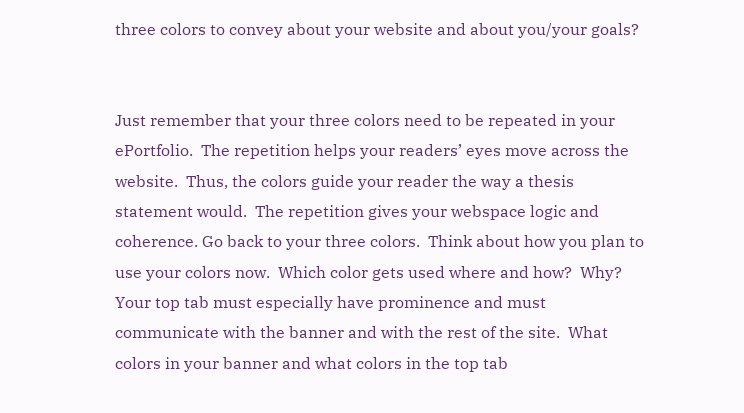three colors to convey about your website and about you/your goals?


Just remember that your three colors need to be repeated in your ePortfolio.  The repetition helps your readers’ eyes move across the website.  Thus, the colors guide your reader the way a thesis statement would.  The repetition gives your webspace logic and coherence. Go back to your three colors.  Think about how you plan to use your colors now.  Which color gets used where and how?  Why? Your top tab must especially have prominence and must communicate with the banner and with the rest of the site.  What colors in your banner and what colors in the top tab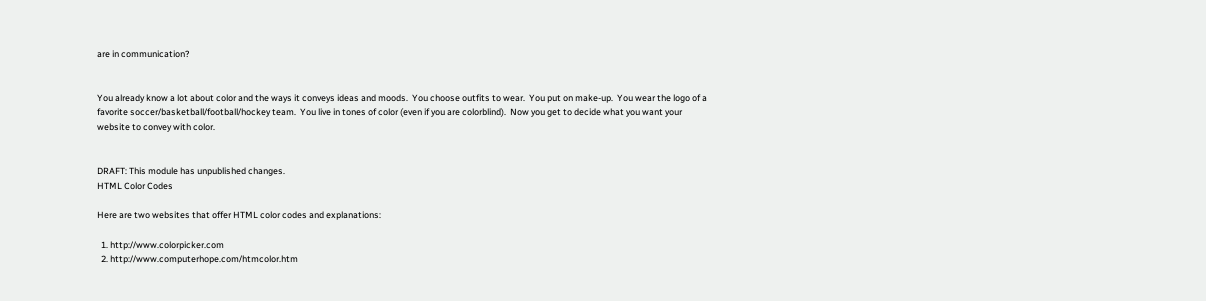are in communication?


You already know a lot about color and the ways it conveys ideas and moods.  You choose outfits to wear.  You put on make-up.  You wear the logo of a favorite soccer/basketball/football/hockey team.  You live in tones of color (even if you are colorblind).  Now you get to decide what you want your website to convey with color.


DRAFT: This module has unpublished changes.
HTML Color Codes

Here are two websites that offer HTML color codes and explanations:

  1. http://www.colorpicker.com
  2. http://www.computerhope.com/htmcolor.htm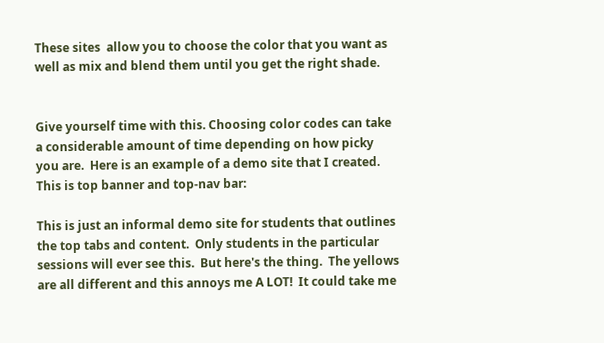These sites  allow you to choose the color that you want as well as mix and blend them until you get the right shade.


Give yourself time with this. Choosing color codes can take a considerable amount of time depending on how picky you are.  Here is an example of a demo site that I created.  This is top banner and top-nav bar:

This is just an informal demo site for students that outlines the top tabs and content.  Only students in the particular sessions will ever see this.  But here's the thing.  The yellows are all different and this annoys me A LOT!  It could take me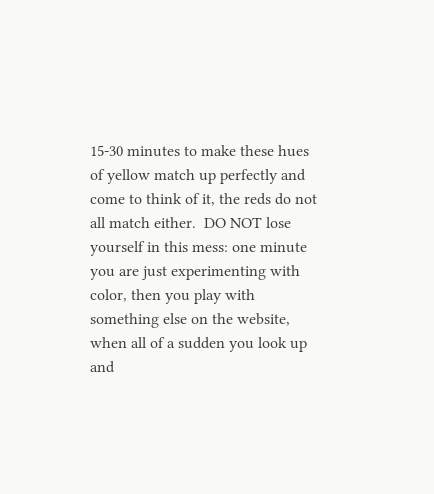15-30 minutes to make these hues of yellow match up perfectly and come to think of it, the reds do not all match either.  DO NOT lose yourself in this mess: one minute you are just experimenting with color, then you play with something else on the website, when all of a sudden you look up and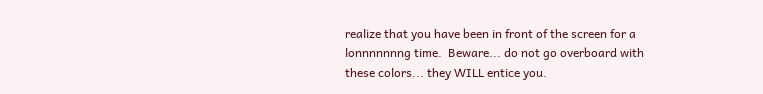realize that you have been in front of the screen for a lonnnnnnng time.  Beware... do not go overboard with these colors... they WILL entice you.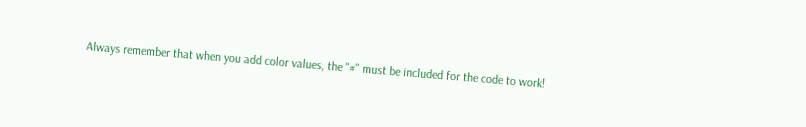Always remember that when you add color values, the "#" must be included for the code to work!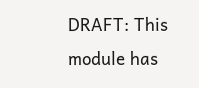DRAFT: This module has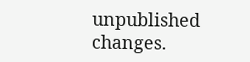unpublished changes.